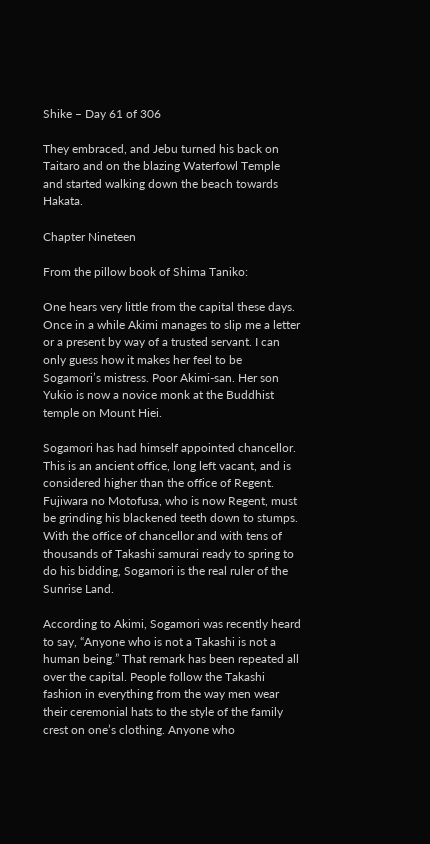Shike – Day 61 of 306

They embraced, and Jebu turned his back on Taitaro and on the blazing Waterfowl Temple and started walking down the beach towards Hakata.

Chapter Nineteen

From the pillow book of Shima Taniko:

One hears very little from the capital these days. Once in a while Akimi manages to slip me a letter or a present by way of a trusted servant. I can only guess how it makes her feel to be Sogamori’s mistress. Poor Akimi-san. Her son Yukio is now a novice monk at the Buddhist temple on Mount Hiei.

Sogamori has had himself appointed chancellor. This is an ancient office, long left vacant, and is considered higher than the office of Regent. Fujiwara no Motofusa, who is now Regent, must be grinding his blackened teeth down to stumps. With the office of chancellor and with tens of thousands of Takashi samurai ready to spring to do his bidding, Sogamori is the real ruler of the Sunrise Land.

According to Akimi, Sogamori was recently heard to say, “Anyone who is not a Takashi is not a human being.” That remark has been repeated all over the capital. People follow the Takashi fashion in everything from the way men wear their ceremonial hats to the style of the family crest on one’s clothing. Anyone who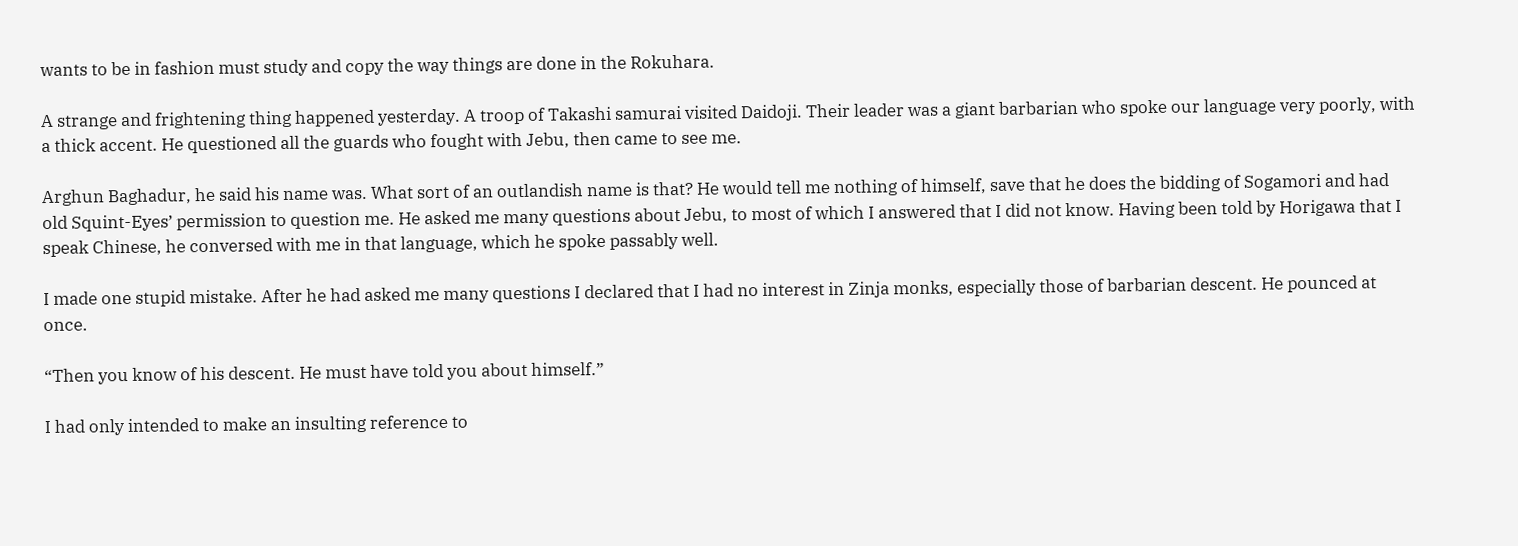wants to be in fashion must study and copy the way things are done in the Rokuhara.

A strange and frightening thing happened yesterday. A troop of Takashi samurai visited Daidoji. Their leader was a giant barbarian who spoke our language very poorly, with a thick accent. He questioned all the guards who fought with Jebu, then came to see me.

Arghun Baghadur, he said his name was. What sort of an outlandish name is that? He would tell me nothing of himself, save that he does the bidding of Sogamori and had old Squint-Eyes’ permission to question me. He asked me many questions about Jebu, to most of which I answered that I did not know. Having been told by Horigawa that I speak Chinese, he conversed with me in that language, which he spoke passably well.

I made one stupid mistake. After he had asked me many questions I declared that I had no interest in Zinja monks, especially those of barbarian descent. He pounced at once.

“Then you know of his descent. He must have told you about himself.”

I had only intended to make an insulting reference to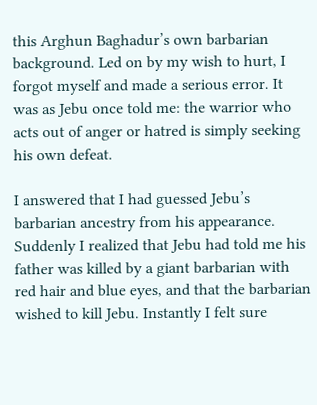this Arghun Baghadur’s own barbarian background. Led on by my wish to hurt, I forgot myself and made a serious error. It was as Jebu once told me: the warrior who acts out of anger or hatred is simply seeking his own defeat.

I answered that I had guessed Jebu’s barbarian ancestry from his appearance. Suddenly I realized that Jebu had told me his father was killed by a giant barbarian with red hair and blue eyes, and that the barbarian wished to kill Jebu. Instantly I felt sure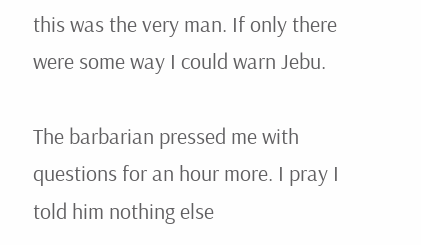this was the very man. If only there were some way I could warn Jebu.

The barbarian pressed me with questions for an hour more. I pray I told him nothing else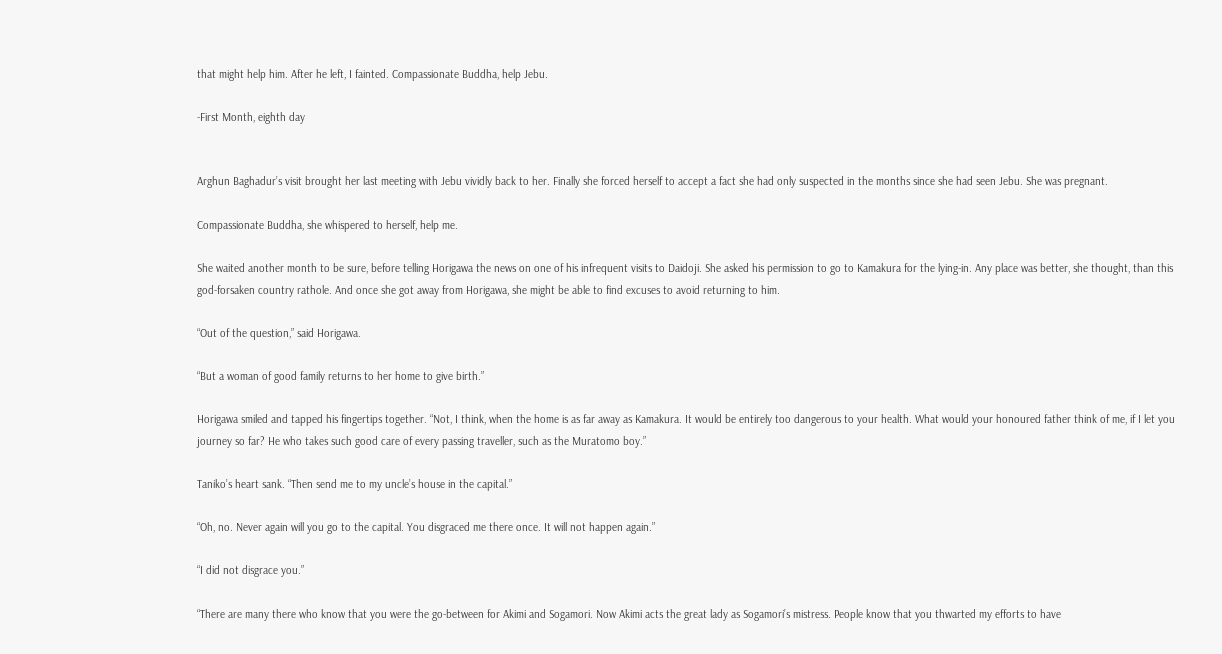that might help him. After he left, I fainted. Compassionate Buddha, help Jebu.

-First Month, eighth day


Arghun Baghadur’s visit brought her last meeting with Jebu vividly back to her. Finally she forced herself to accept a fact she had only suspected in the months since she had seen Jebu. She was pregnant.

Compassionate Buddha, she whispered to herself, help me.

She waited another month to be sure, before telling Horigawa the news on one of his infrequent visits to Daidoji. She asked his permission to go to Kamakura for the lying-in. Any place was better, she thought, than this god-forsaken country rathole. And once she got away from Horigawa, she might be able to find excuses to avoid returning to him.

“Out of the question,” said Horigawa.

“But a woman of good family returns to her home to give birth.”

Horigawa smiled and tapped his fingertips together. “Not, I think, when the home is as far away as Kamakura. It would be entirely too dangerous to your health. What would your honoured father think of me, if I let you journey so far? He who takes such good care of every passing traveller, such as the Muratomo boy.”

Taniko’s heart sank. “Then send me to my uncle’s house in the capital.”

“Oh, no. Never again will you go to the capital. You disgraced me there once. It will not happen again.”

“I did not disgrace you.”

“There are many there who know that you were the go-between for Akimi and Sogamori. Now Akimi acts the great lady as Sogamori’s mistress. People know that you thwarted my efforts to have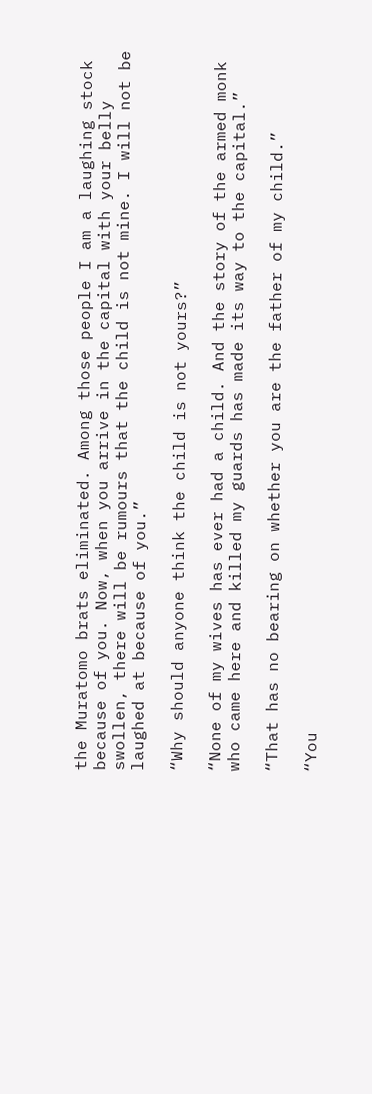the Muratomo brats eliminated. Among those people I am a laughing stock because of you. Now, when you arrive in the capital with your belly swollen, there will be rumours that the child is not mine. I will not be laughed at because of you.”

“Why should anyone think the child is not yours?”

“None of my wives has ever had a child. And the story of the armed monk who came here and killed my guards has made its way to the capital.”

“That has no bearing on whether you are the father of my child.”

“You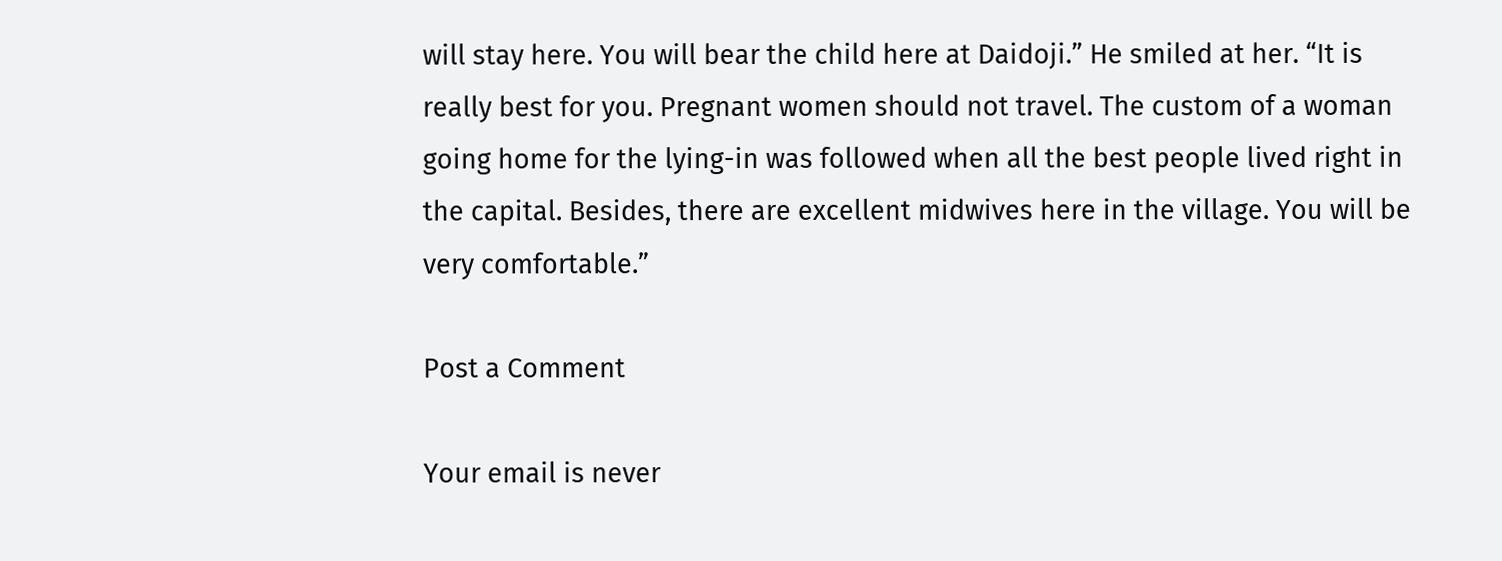will stay here. You will bear the child here at Daidoji.” He smiled at her. “It is really best for you. Pregnant women should not travel. The custom of a woman going home for the lying-in was followed when all the best people lived right in the capital. Besides, there are excellent midwives here in the village. You will be very comfortable.”

Post a Comment

Your email is never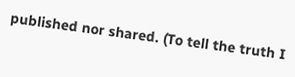published nor shared. (To tell the truth I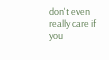don't even really care if you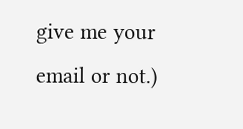give me your email or not.)